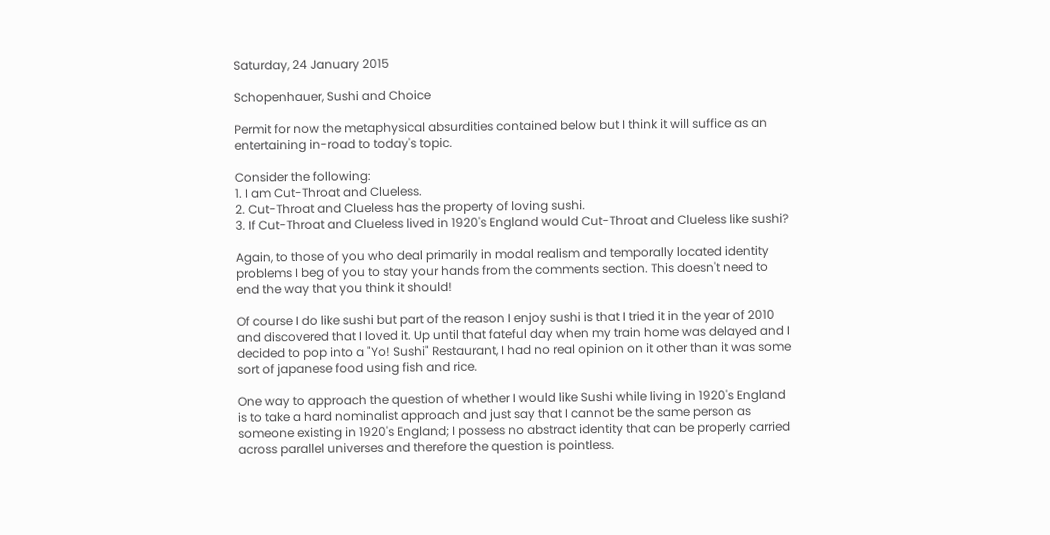Saturday, 24 January 2015

Schopenhauer, Sushi and Choice

Permit for now the metaphysical absurdities contained below but I think it will suffice as an entertaining in-road to today's topic.

Consider the following:
1. I am Cut-Throat and Clueless.
2. Cut-Throat and Clueless has the property of loving sushi.
3. If Cut-Throat and Clueless lived in 1920's England would Cut-Throat and Clueless like sushi?

Again, to those of you who deal primarily in modal realism and temporally located identity problems I beg of you to stay your hands from the comments section. This doesn't need to end the way that you think it should!

Of course I do like sushi but part of the reason I enjoy sushi is that I tried it in the year of 2010 and discovered that I loved it. Up until that fateful day when my train home was delayed and I decided to pop into a "Yo! Sushi" Restaurant, I had no real opinion on it other than it was some sort of japanese food using fish and rice.

One way to approach the question of whether I would like Sushi while living in 1920's England is to take a hard nominalist approach and just say that I cannot be the same person as someone existing in 1920's England; I possess no abstract identity that can be properly carried across parallel universes and therefore the question is pointless.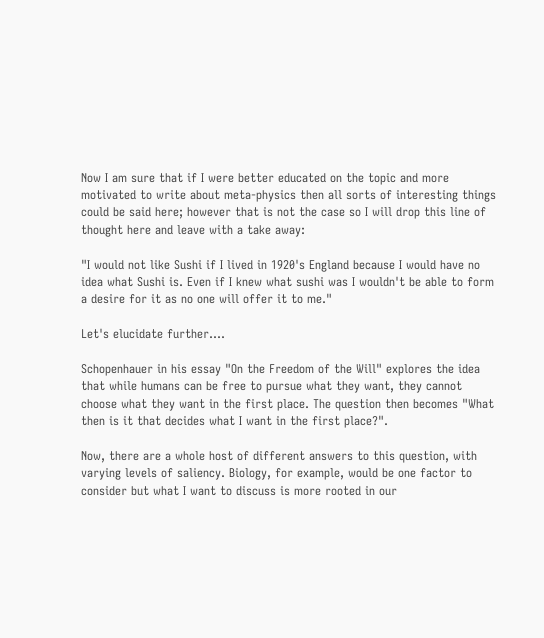Now I am sure that if I were better educated on the topic and more motivated to write about meta-physics then all sorts of interesting things could be said here; however that is not the case so I will drop this line of thought here and leave with a take away:

"I would not like Sushi if I lived in 1920's England because I would have no idea what Sushi is. Even if I knew what sushi was I wouldn't be able to form a desire for it as no one will offer it to me."

Let's elucidate further....

Schopenhauer in his essay "On the Freedom of the Will" explores the idea that while humans can be free to pursue what they want, they cannot choose what they want in the first place. The question then becomes "What then is it that decides what I want in the first place?".

Now, there are a whole host of different answers to this question, with varying levels of saliency. Biology, for example, would be one factor to consider but what I want to discuss is more rooted in our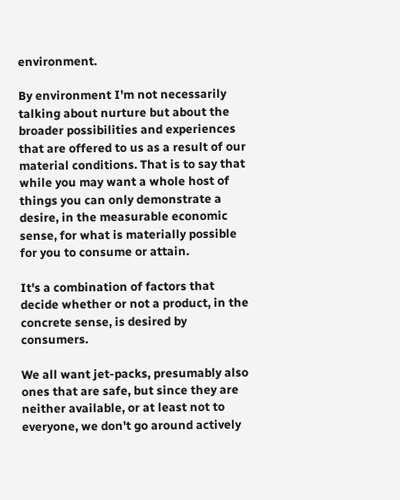environment.

By environment I'm not necessarily talking about nurture but about the broader possibilities and experiences that are offered to us as a result of our material conditions. That is to say that while you may want a whole host of things you can only demonstrate a desire, in the measurable economic sense, for what is materially possible for you to consume or attain.

It's a combination of factors that decide whether or not a product, in the concrete sense, is desired by consumers.

We all want jet-packs, presumably also ones that are safe, but since they are neither available, or at least not to everyone, we don't go around actively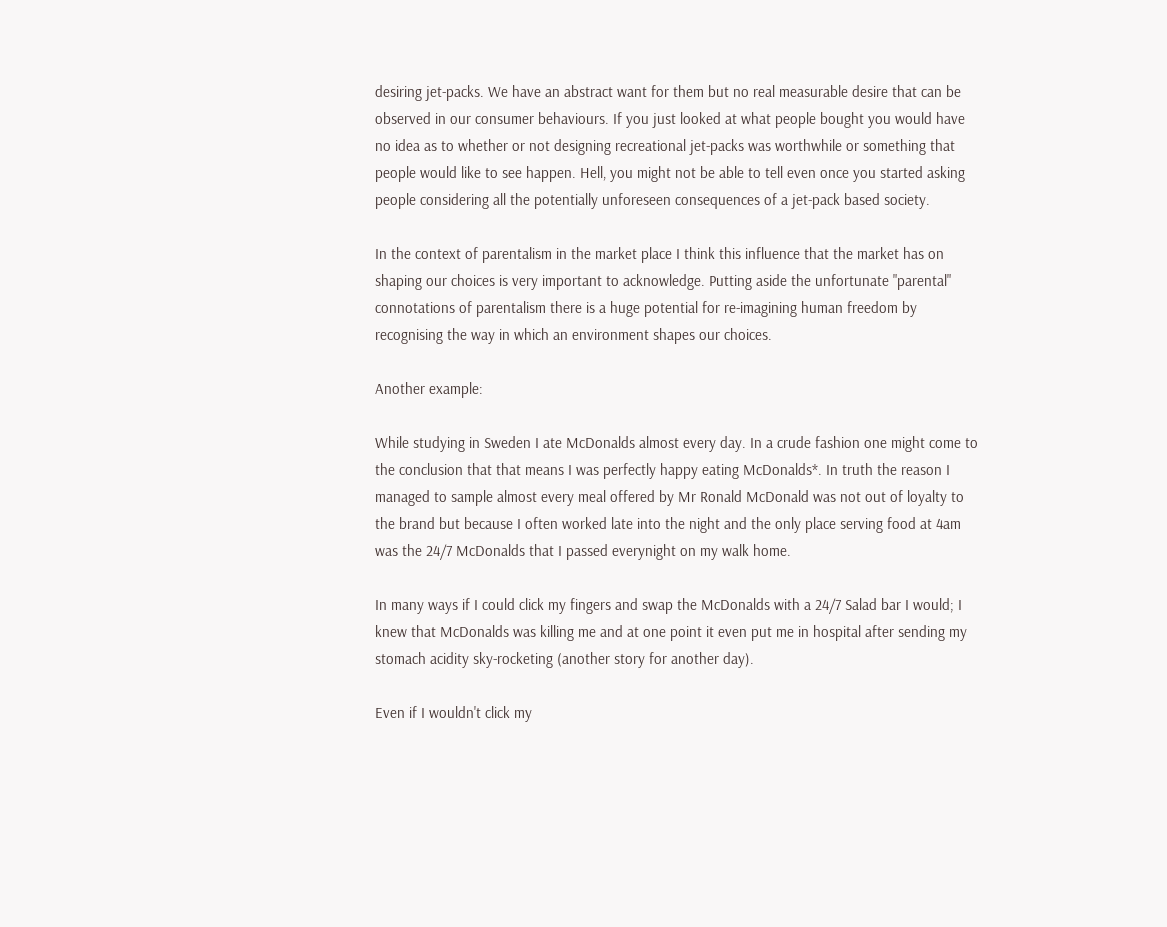desiring jet-packs. We have an abstract want for them but no real measurable desire that can be observed in our consumer behaviours. If you just looked at what people bought you would have no idea as to whether or not designing recreational jet-packs was worthwhile or something that people would like to see happen. Hell, you might not be able to tell even once you started asking people considering all the potentially unforeseen consequences of a jet-pack based society.

In the context of parentalism in the market place I think this influence that the market has on shaping our choices is very important to acknowledge. Putting aside the unfortunate "parental" connotations of parentalism there is a huge potential for re-imagining human freedom by recognising the way in which an environment shapes our choices.

Another example:

While studying in Sweden I ate McDonalds almost every day. In a crude fashion one might come to the conclusion that that means I was perfectly happy eating McDonalds*. In truth the reason I managed to sample almost every meal offered by Mr Ronald McDonald was not out of loyalty to the brand but because I often worked late into the night and the only place serving food at 4am was the 24/7 McDonalds that I passed everynight on my walk home.

In many ways if I could click my fingers and swap the McDonalds with a 24/7 Salad bar I would; I knew that McDonalds was killing me and at one point it even put me in hospital after sending my stomach acidity sky-rocketing (another story for another day).

Even if I wouldn't click my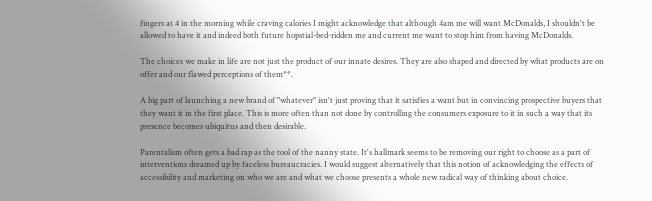fingers at 4 in the morning while craving calories I might acknowledge that although 4am me will want McDonalds, I shouldn't be allowed to have it and indeed both future hopstial-bed-ridden me and current me want to stop him from having McDonalds.

The choices we make in life are not just the product of our innate desires. They are also shaped and directed by what products are on offer and our flawed perceptions of them**.

A big part of launching a new brand of "whatever" isn't just proving that it satisfies a want but in convincing prospective buyers that they want it in the first place. This is more often than not done by controlling the consumers exposure to it in such a way that its presence becomes ubiquitus and then desirable.

Parentalism often gets a bad rap as the tool of the nanny state. It's hallmark seems to be removing our right to choose as a part of interventions dreamed up by faceless bureaucracies. I would suggest alternatively that this notion of acknowledging the effects of accessibility and marketing on who we are and what we choose presents a whole new radical way of thinking about choice.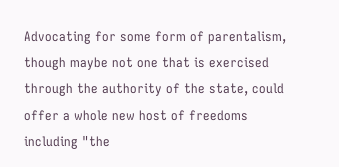Advocating for some form of parentalism, though maybe not one that is exercised through the authority of the state, could offer a whole new host of freedoms including "the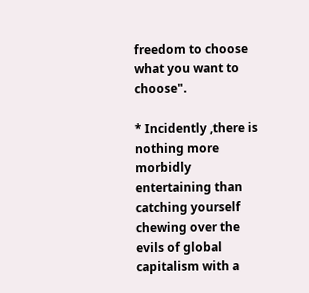freedom to choose what you want to choose".

* Incidently ,there is nothing more morbidly entertaining than catching yourself chewing over the evils of global capitalism with a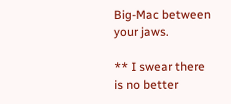Big-Mac between your jaws.

** I swear there is no better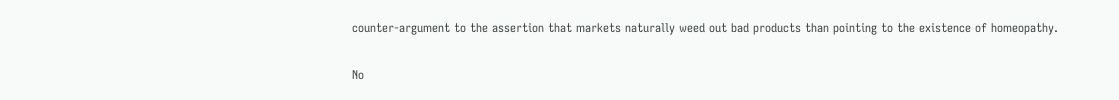counter-argument to the assertion that markets naturally weed out bad products than pointing to the existence of homeopathy.

No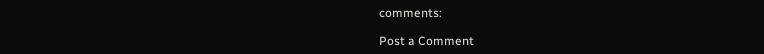comments:

Post a Comment